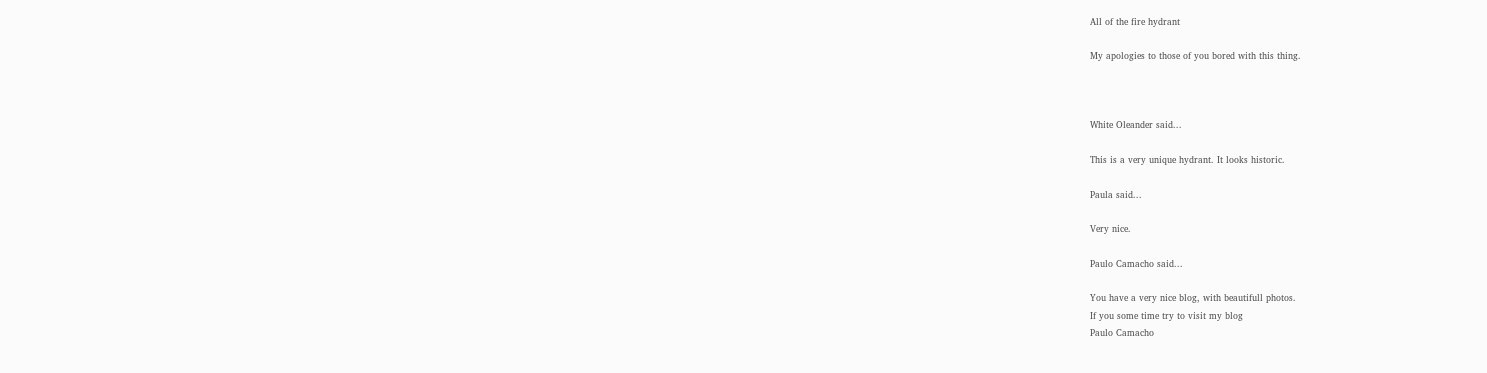All of the fire hydrant

My apologies to those of you bored with this thing.



White Oleander said...

This is a very unique hydrant. It looks historic.

Paula said...

Very nice.

Paulo Camacho said...

You have a very nice blog, with beautifull photos.
If you some time try to visit my blog
Paulo Camacho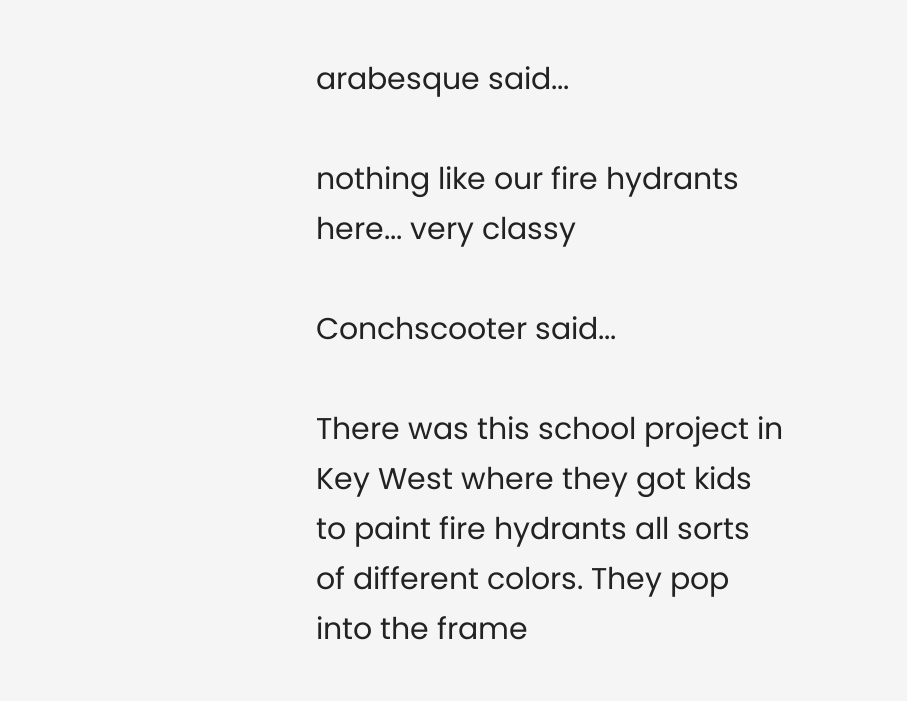arabesque said...

nothing like our fire hydrants here... very classy

Conchscooter said...

There was this school project in Key West where they got kids to paint fire hydrants all sorts of different colors. They pop into the frame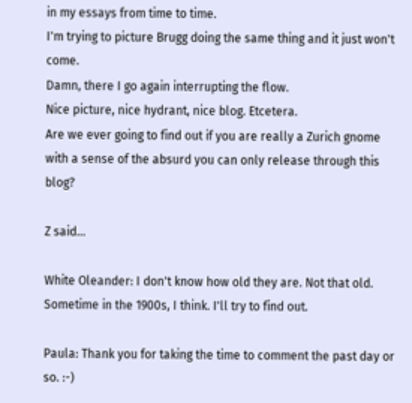in my essays from time to time.
I'm trying to picture Brugg doing the same thing and it just won't come.
Damn, there I go again interrupting the flow.
Nice picture, nice hydrant, nice blog. Etcetera.
Are we ever going to find out if you are really a Zurich gnome with a sense of the absurd you can only release through this blog?

Z said...

White Oleander: I don't know how old they are. Not that old. Sometime in the 1900s, I think. I'll try to find out.

Paula: Thank you for taking the time to comment the past day or so. :-)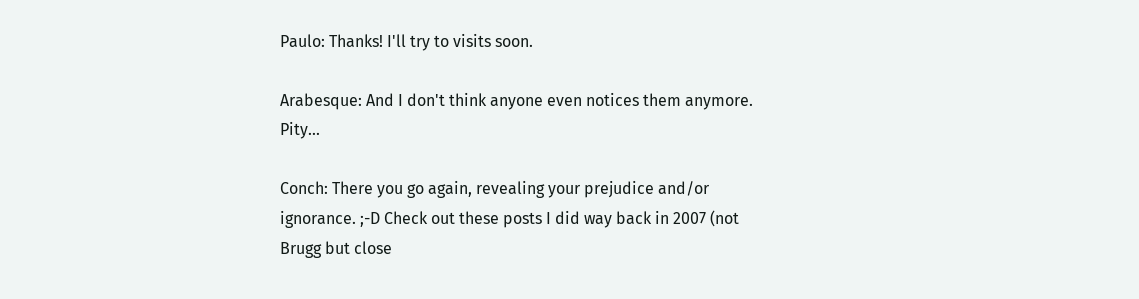Paulo: Thanks! I'll try to visits soon.

Arabesque: And I don't think anyone even notices them anymore. Pity...

Conch: There you go again, revealing your prejudice and/or ignorance. ;-D Check out these posts I did way back in 2007 (not Brugg but close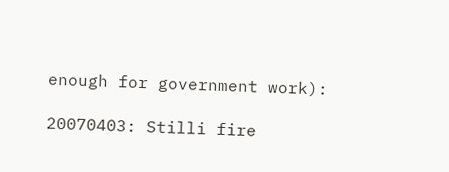enough for government work):

20070403: Stilli fire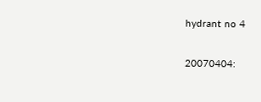hydrant no 4

20070404: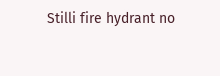Stilli fire hydrant no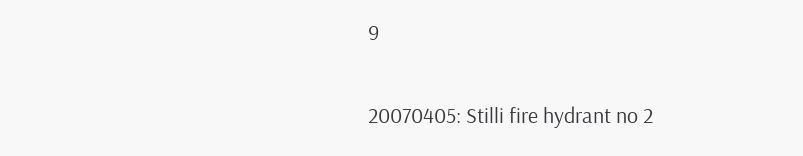9

20070405: Stilli fire hydrant no 2